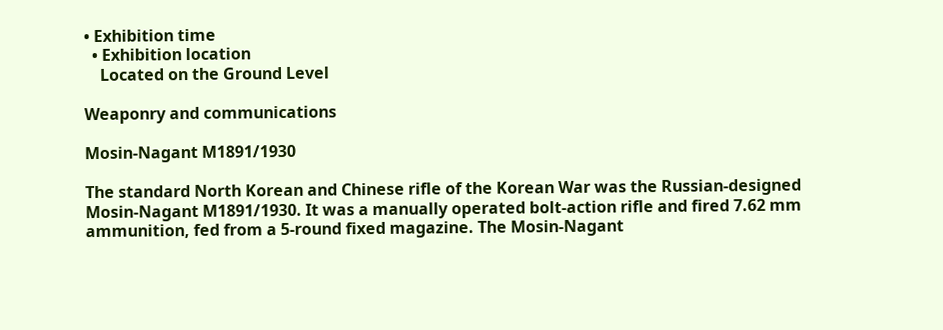• Exhibition time
  • Exhibition location
    Located on the Ground Level

Weaponry and communications

Mosin-Nagant M1891/1930

The standard North Korean and Chinese rifle of the Korean War was the Russian-designed Mosin-Nagant M1891/1930. It was a manually operated bolt-action rifle and fired 7.62 mm ammunition, fed from a 5-round fixed magazine. The Mosin-Nagant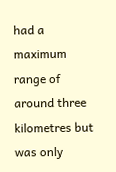had a maximum range of around three kilometres but was only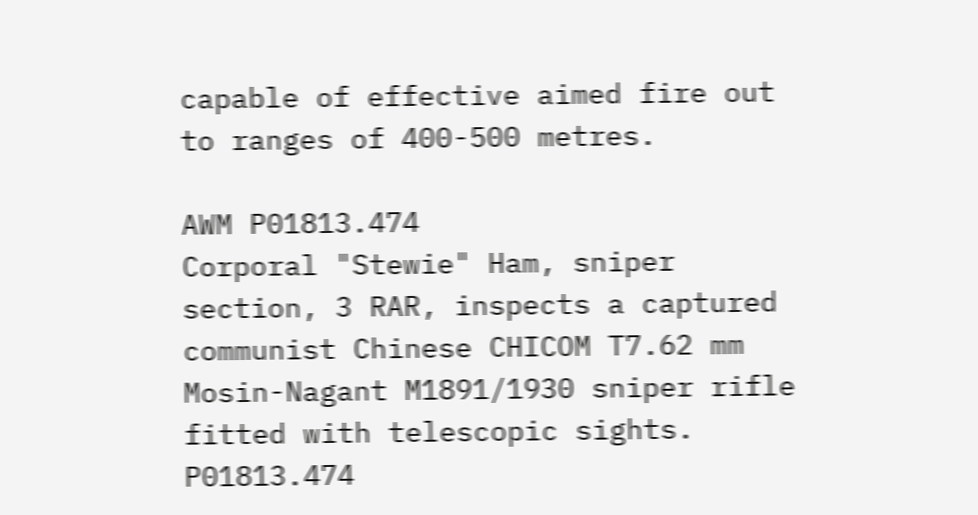capable of effective aimed fire out to ranges of 400-500 metres.

AWM P01813.474
Corporal "Stewie" Ham, sniper section, 3 RAR, inspects a captured communist Chinese CHICOM T7.62 mm Mosin-Nagant M1891/1930 sniper rifle fitted with telescopic sights. P01813.474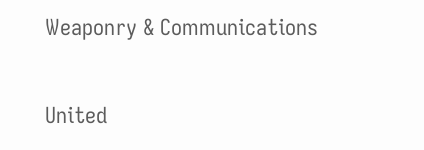Weaponry & Communications

United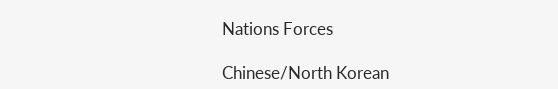Nations Forces

Chinese/North Korean